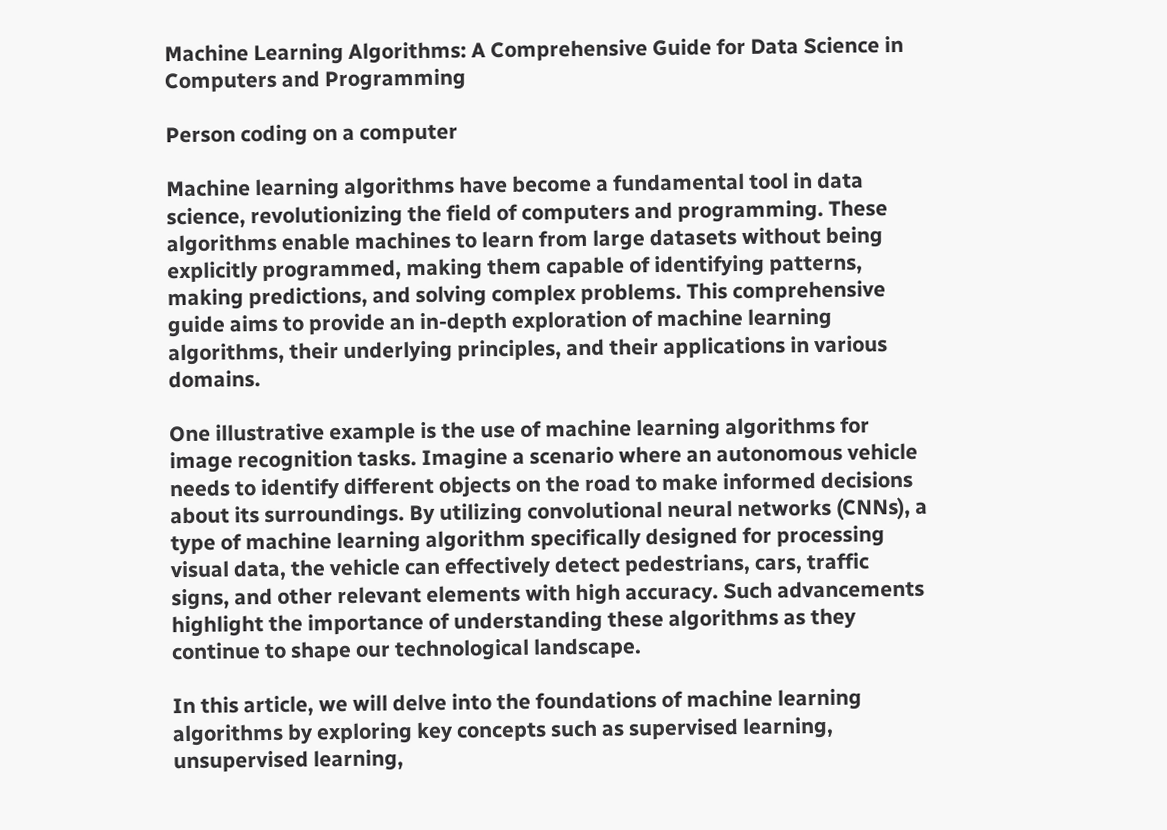Machine Learning Algorithms: A Comprehensive Guide for Data Science in Computers and Programming

Person coding on a computer

Machine learning algorithms have become a fundamental tool in data science, revolutionizing the field of computers and programming. These algorithms enable machines to learn from large datasets without being explicitly programmed, making them capable of identifying patterns, making predictions, and solving complex problems. This comprehensive guide aims to provide an in-depth exploration of machine learning algorithms, their underlying principles, and their applications in various domains.

One illustrative example is the use of machine learning algorithms for image recognition tasks. Imagine a scenario where an autonomous vehicle needs to identify different objects on the road to make informed decisions about its surroundings. By utilizing convolutional neural networks (CNNs), a type of machine learning algorithm specifically designed for processing visual data, the vehicle can effectively detect pedestrians, cars, traffic signs, and other relevant elements with high accuracy. Such advancements highlight the importance of understanding these algorithms as they continue to shape our technological landscape.

In this article, we will delve into the foundations of machine learning algorithms by exploring key concepts such as supervised learning, unsupervised learning,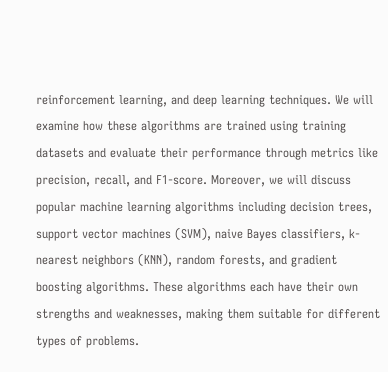reinforcement learning, and deep learning techniques. We will examine how these algorithms are trained using training datasets and evaluate their performance through metrics like precision, recall, and F1-score. Moreover, we will discuss popular machine learning algorithms including decision trees, support vector machines (SVM), naive Bayes classifiers, k-nearest neighbors (KNN), random forests, and gradient boosting algorithms. These algorithms each have their own strengths and weaknesses, making them suitable for different types of problems.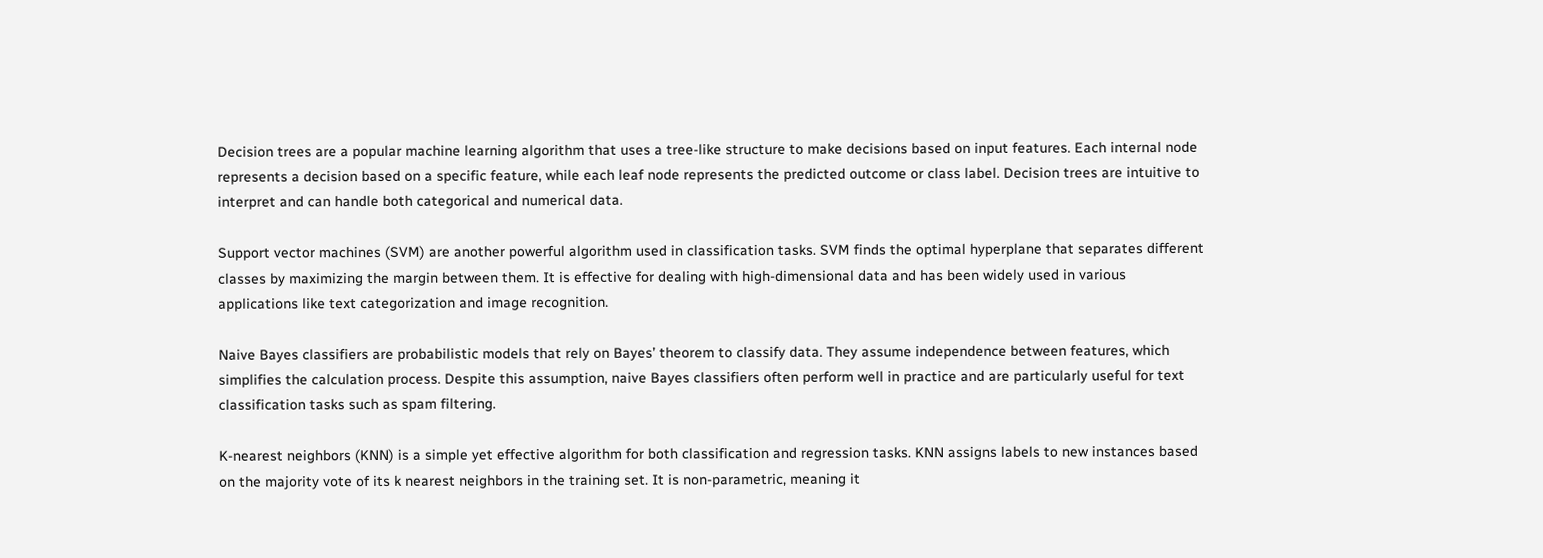Decision trees are a popular machine learning algorithm that uses a tree-like structure to make decisions based on input features. Each internal node represents a decision based on a specific feature, while each leaf node represents the predicted outcome or class label. Decision trees are intuitive to interpret and can handle both categorical and numerical data.

Support vector machines (SVM) are another powerful algorithm used in classification tasks. SVM finds the optimal hyperplane that separates different classes by maximizing the margin between them. It is effective for dealing with high-dimensional data and has been widely used in various applications like text categorization and image recognition.

Naive Bayes classifiers are probabilistic models that rely on Bayes’ theorem to classify data. They assume independence between features, which simplifies the calculation process. Despite this assumption, naive Bayes classifiers often perform well in practice and are particularly useful for text classification tasks such as spam filtering.

K-nearest neighbors (KNN) is a simple yet effective algorithm for both classification and regression tasks. KNN assigns labels to new instances based on the majority vote of its k nearest neighbors in the training set. It is non-parametric, meaning it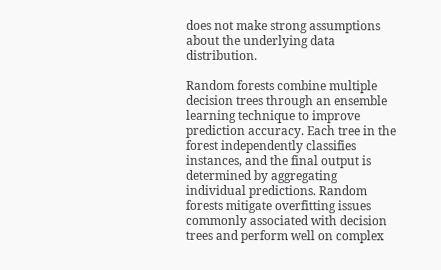does not make strong assumptions about the underlying data distribution.

Random forests combine multiple decision trees through an ensemble learning technique to improve prediction accuracy. Each tree in the forest independently classifies instances, and the final output is determined by aggregating individual predictions. Random forests mitigate overfitting issues commonly associated with decision trees and perform well on complex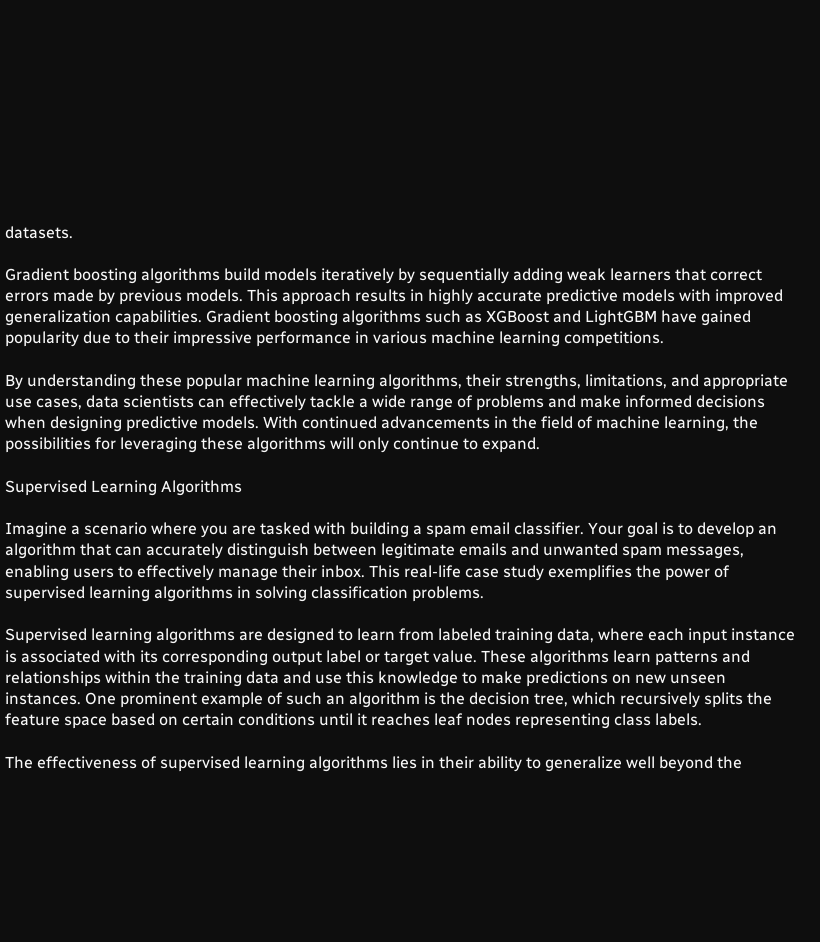datasets.

Gradient boosting algorithms build models iteratively by sequentially adding weak learners that correct errors made by previous models. This approach results in highly accurate predictive models with improved generalization capabilities. Gradient boosting algorithms such as XGBoost and LightGBM have gained popularity due to their impressive performance in various machine learning competitions.

By understanding these popular machine learning algorithms, their strengths, limitations, and appropriate use cases, data scientists can effectively tackle a wide range of problems and make informed decisions when designing predictive models. With continued advancements in the field of machine learning, the possibilities for leveraging these algorithms will only continue to expand.

Supervised Learning Algorithms

Imagine a scenario where you are tasked with building a spam email classifier. Your goal is to develop an algorithm that can accurately distinguish between legitimate emails and unwanted spam messages, enabling users to effectively manage their inbox. This real-life case study exemplifies the power of supervised learning algorithms in solving classification problems.

Supervised learning algorithms are designed to learn from labeled training data, where each input instance is associated with its corresponding output label or target value. These algorithms learn patterns and relationships within the training data and use this knowledge to make predictions on new unseen instances. One prominent example of such an algorithm is the decision tree, which recursively splits the feature space based on certain conditions until it reaches leaf nodes representing class labels.

The effectiveness of supervised learning algorithms lies in their ability to generalize well beyond the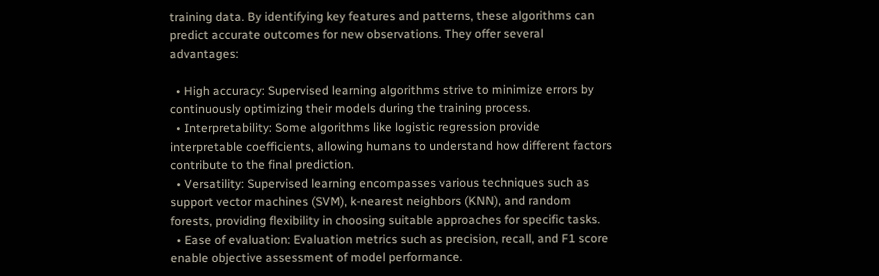training data. By identifying key features and patterns, these algorithms can predict accurate outcomes for new observations. They offer several advantages:

  • High accuracy: Supervised learning algorithms strive to minimize errors by continuously optimizing their models during the training process.
  • Interpretability: Some algorithms like logistic regression provide interpretable coefficients, allowing humans to understand how different factors contribute to the final prediction.
  • Versatility: Supervised learning encompasses various techniques such as support vector machines (SVM), k-nearest neighbors (KNN), and random forests, providing flexibility in choosing suitable approaches for specific tasks.
  • Ease of evaluation: Evaluation metrics such as precision, recall, and F1 score enable objective assessment of model performance.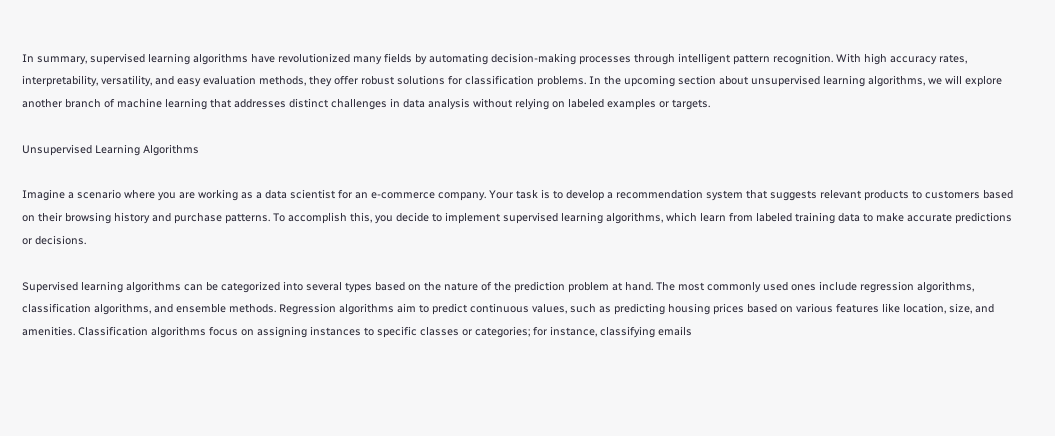In summary, supervised learning algorithms have revolutionized many fields by automating decision-making processes through intelligent pattern recognition. With high accuracy rates, interpretability, versatility, and easy evaluation methods, they offer robust solutions for classification problems. In the upcoming section about unsupervised learning algorithms, we will explore another branch of machine learning that addresses distinct challenges in data analysis without relying on labeled examples or targets.

Unsupervised Learning Algorithms

Imagine a scenario where you are working as a data scientist for an e-commerce company. Your task is to develop a recommendation system that suggests relevant products to customers based on their browsing history and purchase patterns. To accomplish this, you decide to implement supervised learning algorithms, which learn from labeled training data to make accurate predictions or decisions.

Supervised learning algorithms can be categorized into several types based on the nature of the prediction problem at hand. The most commonly used ones include regression algorithms, classification algorithms, and ensemble methods. Regression algorithms aim to predict continuous values, such as predicting housing prices based on various features like location, size, and amenities. Classification algorithms focus on assigning instances to specific classes or categories; for instance, classifying emails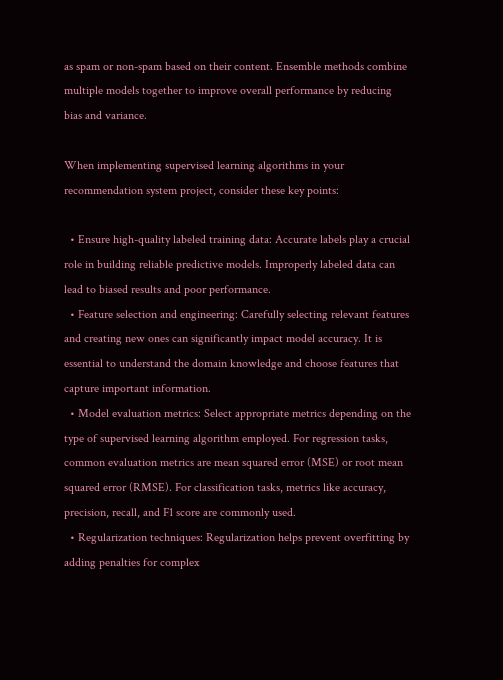as spam or non-spam based on their content. Ensemble methods combine multiple models together to improve overall performance by reducing bias and variance.

When implementing supervised learning algorithms in your recommendation system project, consider these key points:

  • Ensure high-quality labeled training data: Accurate labels play a crucial role in building reliable predictive models. Improperly labeled data can lead to biased results and poor performance.
  • Feature selection and engineering: Carefully selecting relevant features and creating new ones can significantly impact model accuracy. It is essential to understand the domain knowledge and choose features that capture important information.
  • Model evaluation metrics: Select appropriate metrics depending on the type of supervised learning algorithm employed. For regression tasks, common evaluation metrics are mean squared error (MSE) or root mean squared error (RMSE). For classification tasks, metrics like accuracy, precision, recall, and F1 score are commonly used.
  • Regularization techniques: Regularization helps prevent overfitting by adding penalties for complex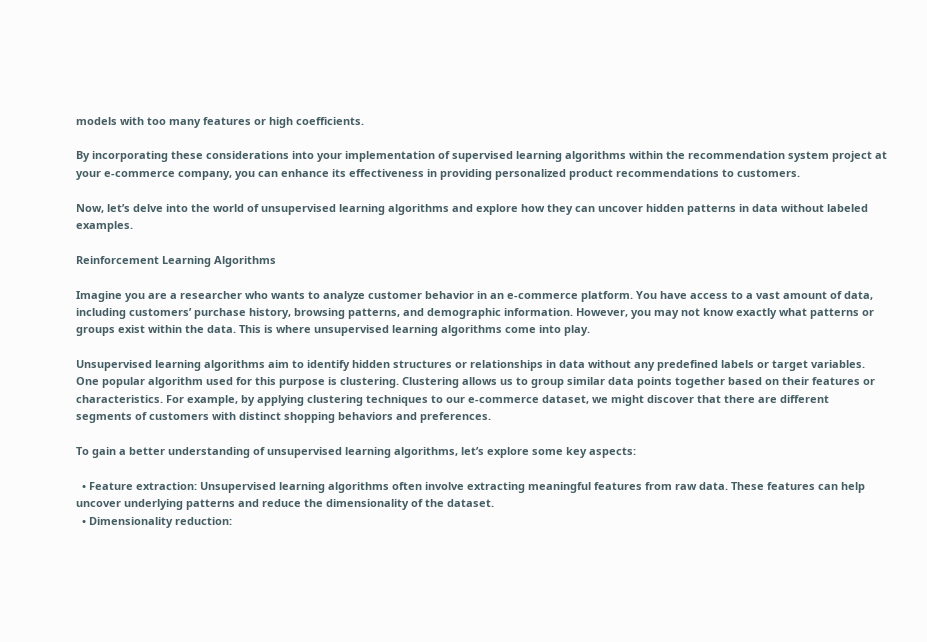models with too many features or high coefficients.

By incorporating these considerations into your implementation of supervised learning algorithms within the recommendation system project at your e-commerce company, you can enhance its effectiveness in providing personalized product recommendations to customers.

Now, let’s delve into the world of unsupervised learning algorithms and explore how they can uncover hidden patterns in data without labeled examples.

Reinforcement Learning Algorithms

Imagine you are a researcher who wants to analyze customer behavior in an e-commerce platform. You have access to a vast amount of data, including customers’ purchase history, browsing patterns, and demographic information. However, you may not know exactly what patterns or groups exist within the data. This is where unsupervised learning algorithms come into play.

Unsupervised learning algorithms aim to identify hidden structures or relationships in data without any predefined labels or target variables. One popular algorithm used for this purpose is clustering. Clustering allows us to group similar data points together based on their features or characteristics. For example, by applying clustering techniques to our e-commerce dataset, we might discover that there are different segments of customers with distinct shopping behaviors and preferences.

To gain a better understanding of unsupervised learning algorithms, let’s explore some key aspects:

  • Feature extraction: Unsupervised learning algorithms often involve extracting meaningful features from raw data. These features can help uncover underlying patterns and reduce the dimensionality of the dataset.
  • Dimensionality reduction: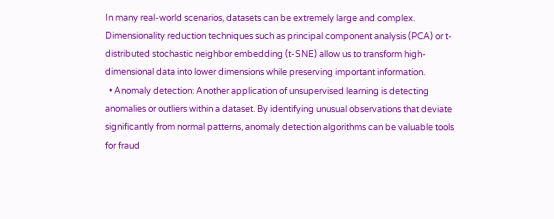In many real-world scenarios, datasets can be extremely large and complex. Dimensionality reduction techniques such as principal component analysis (PCA) or t-distributed stochastic neighbor embedding (t-SNE) allow us to transform high-dimensional data into lower dimensions while preserving important information.
  • Anomaly detection: Another application of unsupervised learning is detecting anomalies or outliers within a dataset. By identifying unusual observations that deviate significantly from normal patterns, anomaly detection algorithms can be valuable tools for fraud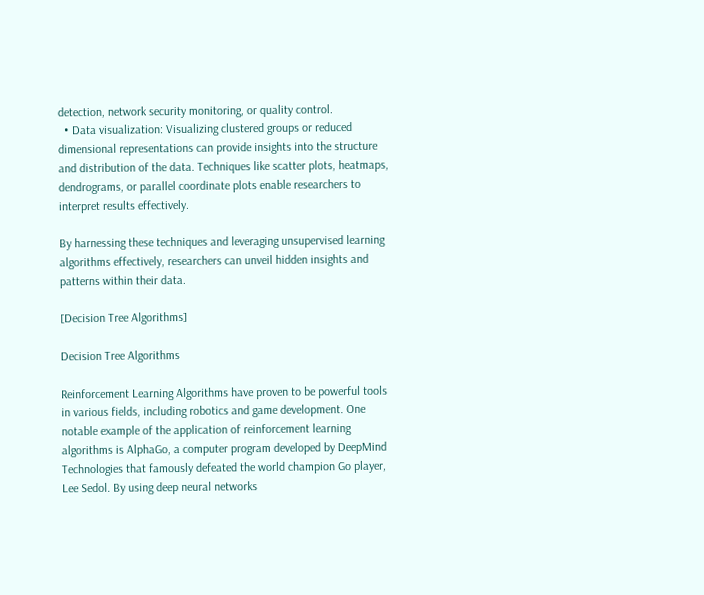detection, network security monitoring, or quality control.
  • Data visualization: Visualizing clustered groups or reduced dimensional representations can provide insights into the structure and distribution of the data. Techniques like scatter plots, heatmaps, dendrograms, or parallel coordinate plots enable researchers to interpret results effectively.

By harnessing these techniques and leveraging unsupervised learning algorithms effectively, researchers can unveil hidden insights and patterns within their data.

[Decision Tree Algorithms]

Decision Tree Algorithms

Reinforcement Learning Algorithms have proven to be powerful tools in various fields, including robotics and game development. One notable example of the application of reinforcement learning algorithms is AlphaGo, a computer program developed by DeepMind Technologies that famously defeated the world champion Go player, Lee Sedol. By using deep neural networks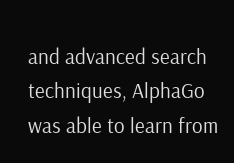and advanced search techniques, AlphaGo was able to learn from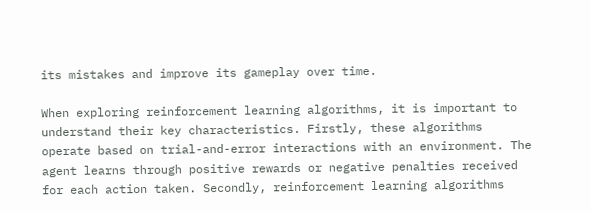its mistakes and improve its gameplay over time.

When exploring reinforcement learning algorithms, it is important to understand their key characteristics. Firstly, these algorithms operate based on trial-and-error interactions with an environment. The agent learns through positive rewards or negative penalties received for each action taken. Secondly, reinforcement learning algorithms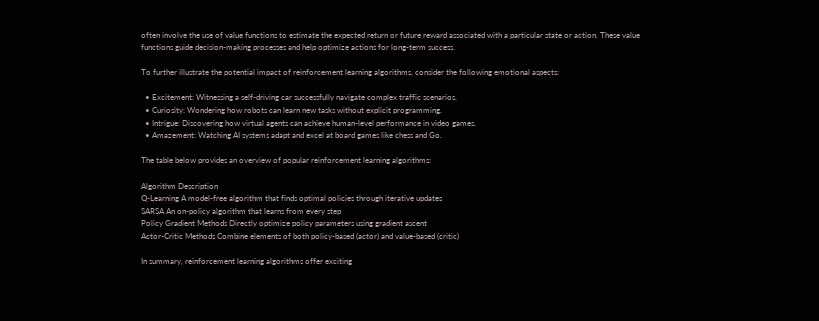often involve the use of value functions to estimate the expected return or future reward associated with a particular state or action. These value functions guide decision-making processes and help optimize actions for long-term success.

To further illustrate the potential impact of reinforcement learning algorithms, consider the following emotional aspects:

  • Excitement: Witnessing a self-driving car successfully navigate complex traffic scenarios.
  • Curiosity: Wondering how robots can learn new tasks without explicit programming.
  • Intrigue: Discovering how virtual agents can achieve human-level performance in video games.
  • Amazement: Watching AI systems adapt and excel at board games like chess and Go.

The table below provides an overview of popular reinforcement learning algorithms:

Algorithm Description
Q-Learning A model-free algorithm that finds optimal policies through iterative updates
SARSA An on-policy algorithm that learns from every step
Policy Gradient Methods Directly optimize policy parameters using gradient ascent
Actor-Critic Methods Combine elements of both policy-based (actor) and value-based (critic)

In summary, reinforcement learning algorithms offer exciting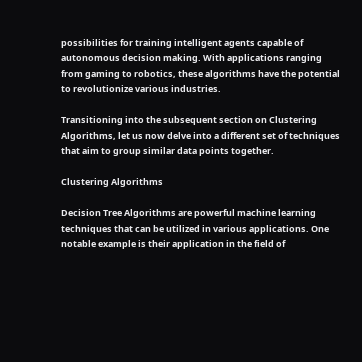possibilities for training intelligent agents capable of autonomous decision making. With applications ranging from gaming to robotics, these algorithms have the potential to revolutionize various industries.

Transitioning into the subsequent section on Clustering Algorithms, let us now delve into a different set of techniques that aim to group similar data points together.

Clustering Algorithms

Decision Tree Algorithms are powerful machine learning techniques that can be utilized in various applications. One notable example is their application in the field of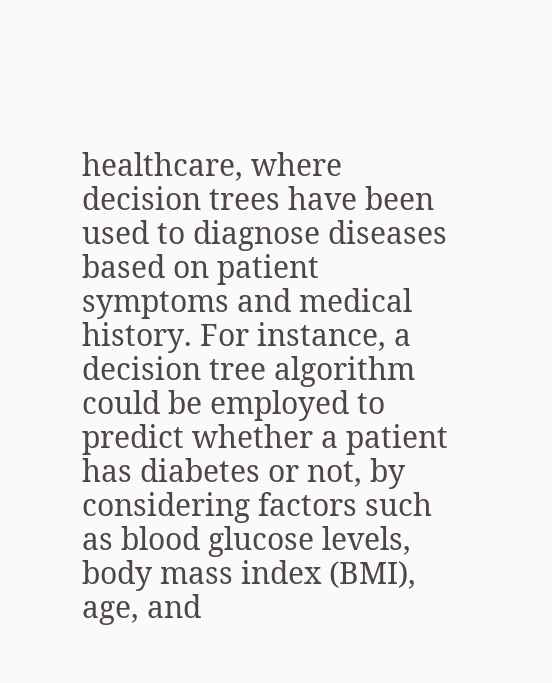healthcare, where decision trees have been used to diagnose diseases based on patient symptoms and medical history. For instance, a decision tree algorithm could be employed to predict whether a patient has diabetes or not, by considering factors such as blood glucose levels, body mass index (BMI), age, and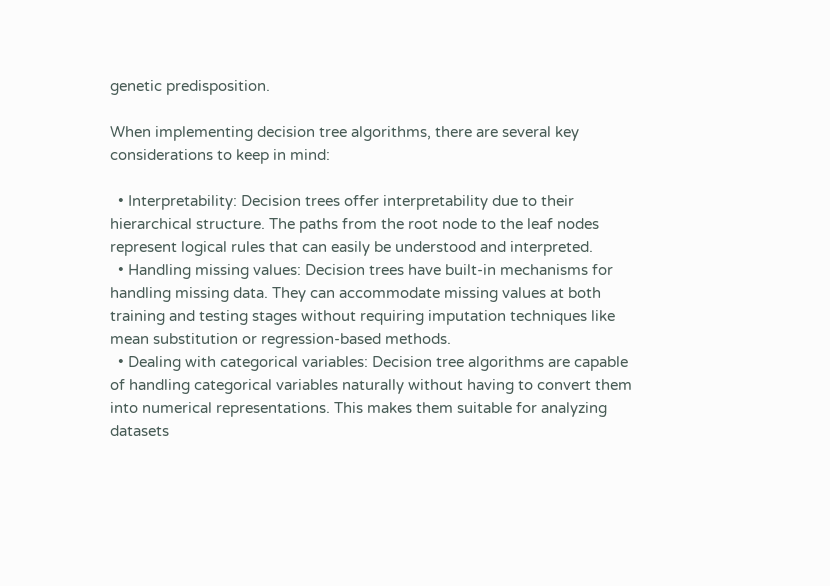genetic predisposition.

When implementing decision tree algorithms, there are several key considerations to keep in mind:

  • Interpretability: Decision trees offer interpretability due to their hierarchical structure. The paths from the root node to the leaf nodes represent logical rules that can easily be understood and interpreted.
  • Handling missing values: Decision trees have built-in mechanisms for handling missing data. They can accommodate missing values at both training and testing stages without requiring imputation techniques like mean substitution or regression-based methods.
  • Dealing with categorical variables: Decision tree algorithms are capable of handling categorical variables naturally without having to convert them into numerical representations. This makes them suitable for analyzing datasets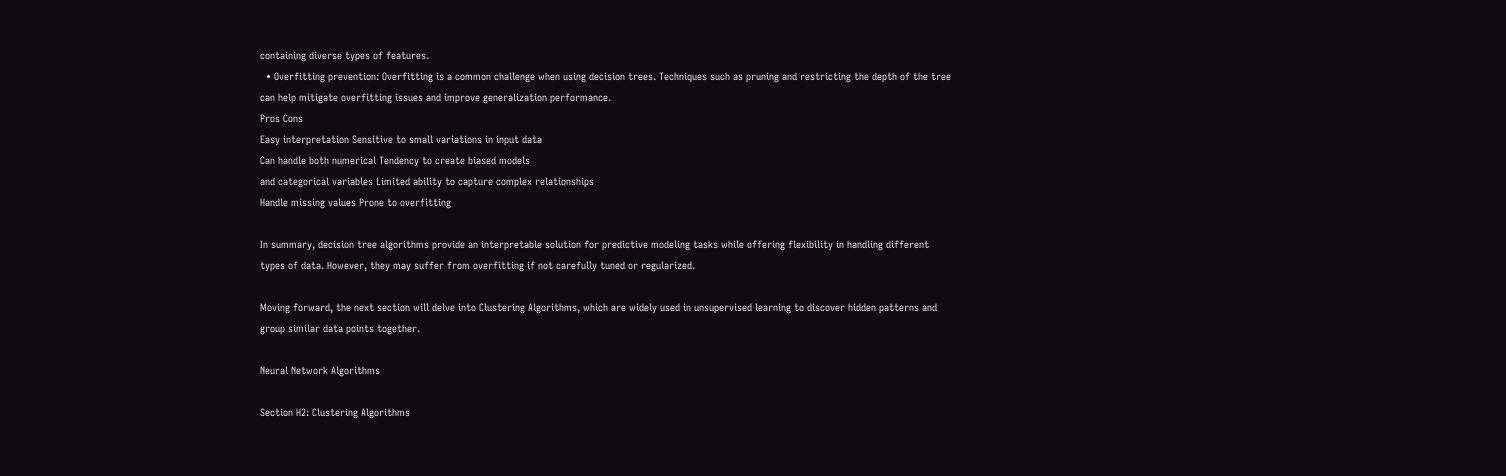containing diverse types of features.
  • Overfitting prevention: Overfitting is a common challenge when using decision trees. Techniques such as pruning and restricting the depth of the tree can help mitigate overfitting issues and improve generalization performance.
Pros Cons
Easy interpretation Sensitive to small variations in input data
Can handle both numerical Tendency to create biased models
and categorical variables Limited ability to capture complex relationships
Handle missing values Prone to overfitting

In summary, decision tree algorithms provide an interpretable solution for predictive modeling tasks while offering flexibility in handling different types of data. However, they may suffer from overfitting if not carefully tuned or regularized.

Moving forward, the next section will delve into Clustering Algorithms, which are widely used in unsupervised learning to discover hidden patterns and group similar data points together.

Neural Network Algorithms

Section H2: Clustering Algorithms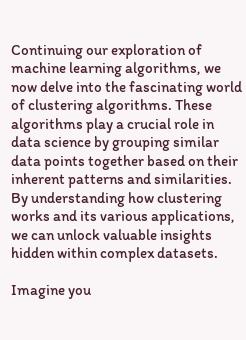Continuing our exploration of machine learning algorithms, we now delve into the fascinating world of clustering algorithms. These algorithms play a crucial role in data science by grouping similar data points together based on their inherent patterns and similarities. By understanding how clustering works and its various applications, we can unlock valuable insights hidden within complex datasets.

Imagine you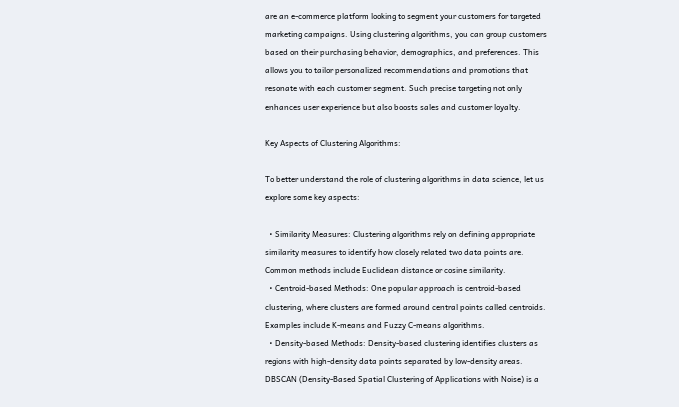are an e-commerce platform looking to segment your customers for targeted marketing campaigns. Using clustering algorithms, you can group customers based on their purchasing behavior, demographics, and preferences. This allows you to tailor personalized recommendations and promotions that resonate with each customer segment. Such precise targeting not only enhances user experience but also boosts sales and customer loyalty.

Key Aspects of Clustering Algorithms:

To better understand the role of clustering algorithms in data science, let us explore some key aspects:

  • Similarity Measures: Clustering algorithms rely on defining appropriate similarity measures to identify how closely related two data points are. Common methods include Euclidean distance or cosine similarity.
  • Centroid-based Methods: One popular approach is centroid-based clustering, where clusters are formed around central points called centroids. Examples include K-means and Fuzzy C-means algorithms.
  • Density-based Methods: Density-based clustering identifies clusters as regions with high-density data points separated by low-density areas. DBSCAN (Density-Based Spatial Clustering of Applications with Noise) is a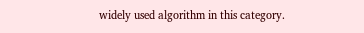widely used algorithm in this category.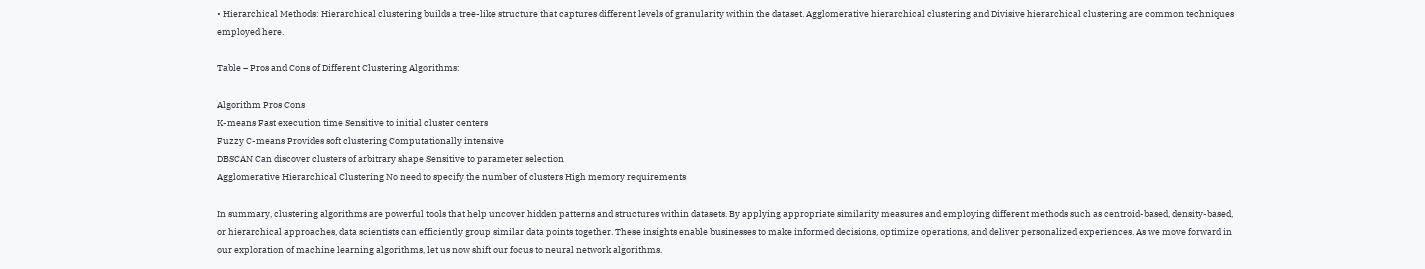• Hierarchical Methods: Hierarchical clustering builds a tree-like structure that captures different levels of granularity within the dataset. Agglomerative hierarchical clustering and Divisive hierarchical clustering are common techniques employed here.

Table – Pros and Cons of Different Clustering Algorithms:

Algorithm Pros Cons
K-means Fast execution time Sensitive to initial cluster centers
Fuzzy C-means Provides soft clustering Computationally intensive
DBSCAN Can discover clusters of arbitrary shape Sensitive to parameter selection
Agglomerative Hierarchical Clustering No need to specify the number of clusters High memory requirements

In summary, clustering algorithms are powerful tools that help uncover hidden patterns and structures within datasets. By applying appropriate similarity measures and employing different methods such as centroid-based, density-based, or hierarchical approaches, data scientists can efficiently group similar data points together. These insights enable businesses to make informed decisions, optimize operations, and deliver personalized experiences. As we move forward in our exploration of machine learning algorithms, let us now shift our focus to neural network algorithms.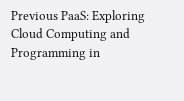Previous PaaS: Exploring Cloud Computing and Programming in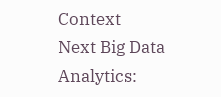Context
Next Big Data Analytics: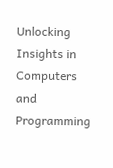Unlocking Insights in Computers and Programming